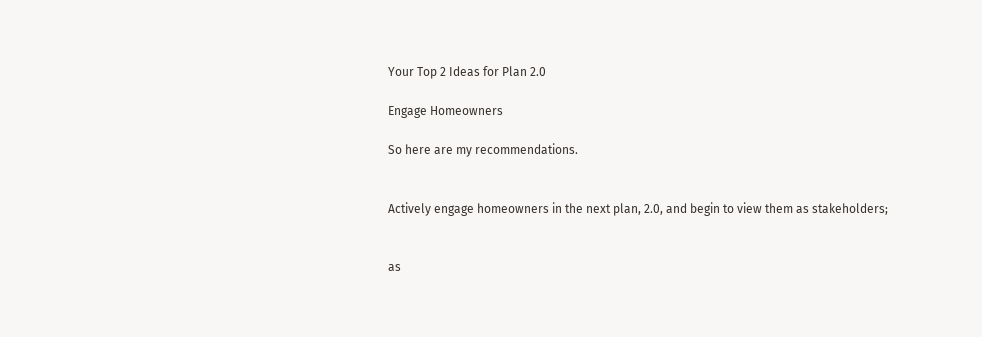Your Top 2 Ideas for Plan 2.0

Engage Homeowners

So here are my recommendations.


Actively engage homeowners in the next plan, 2.0, and begin to view them as stakeholders;


as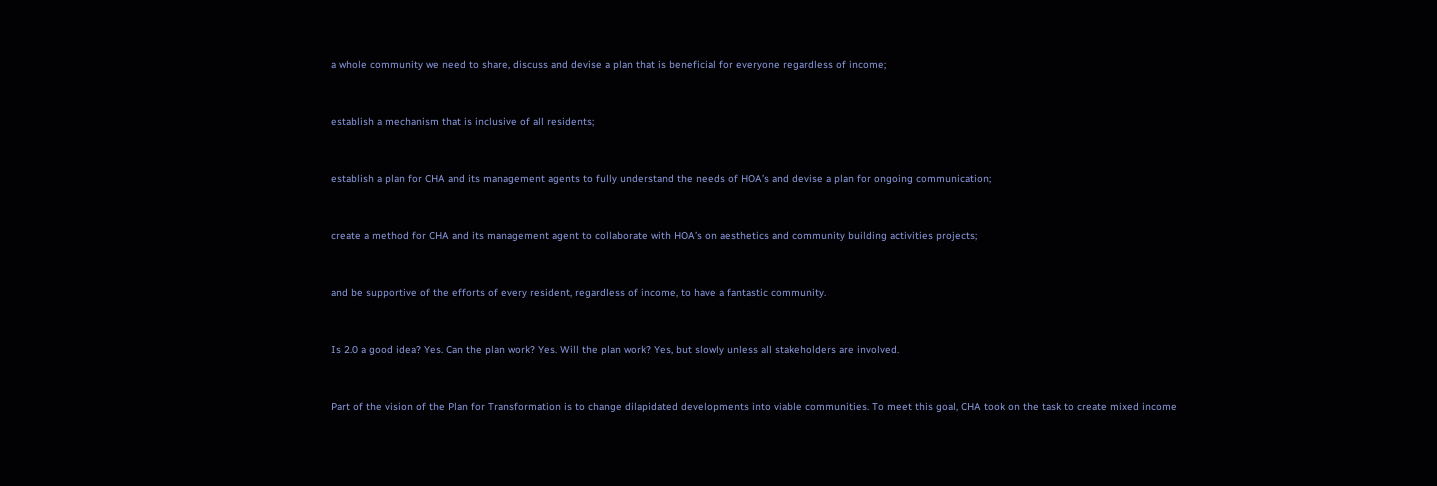a whole community we need to share, discuss and devise a plan that is beneficial for everyone regardless of income;


establish a mechanism that is inclusive of all residents;


establish a plan for CHA and its management agents to fully understand the needs of HOA’s and devise a plan for ongoing communication;


create a method for CHA and its management agent to collaborate with HOA’s on aesthetics and community building activities projects;


and be supportive of the efforts of every resident, regardless of income, to have a fantastic community.


Is 2.0 a good idea? Yes. Can the plan work? Yes. Will the plan work? Yes, but slowly unless all stakeholders are involved.


Part of the vision of the Plan for Transformation is to change dilapidated developments into viable communities. To meet this goal, CHA took on the task to create mixed income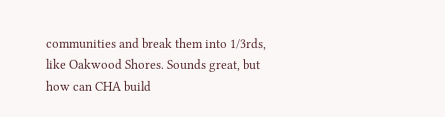communities and break them into 1/3rds, like Oakwood Shores. Sounds great, but how can CHA build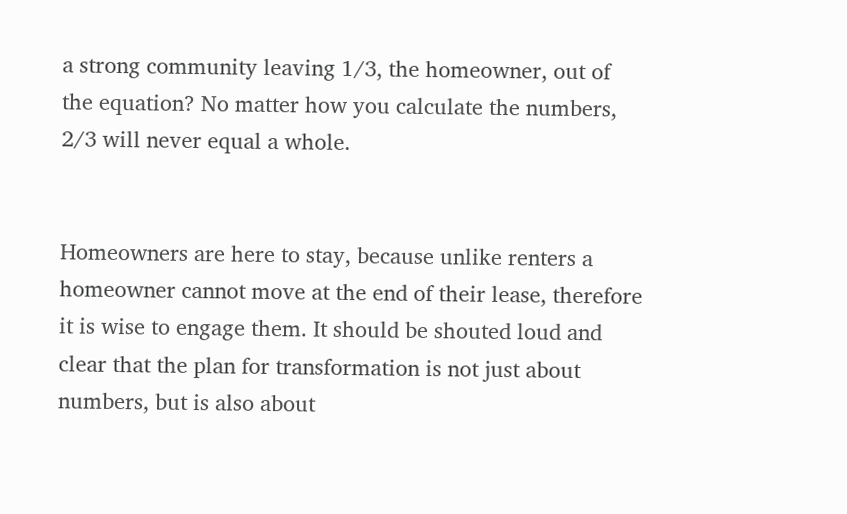a strong community leaving 1/3, the homeowner, out of the equation? No matter how you calculate the numbers, 2/3 will never equal a whole.


Homeowners are here to stay, because unlike renters a homeowner cannot move at the end of their lease, therefore it is wise to engage them. It should be shouted loud and clear that the plan for transformation is not just about numbers, but is also about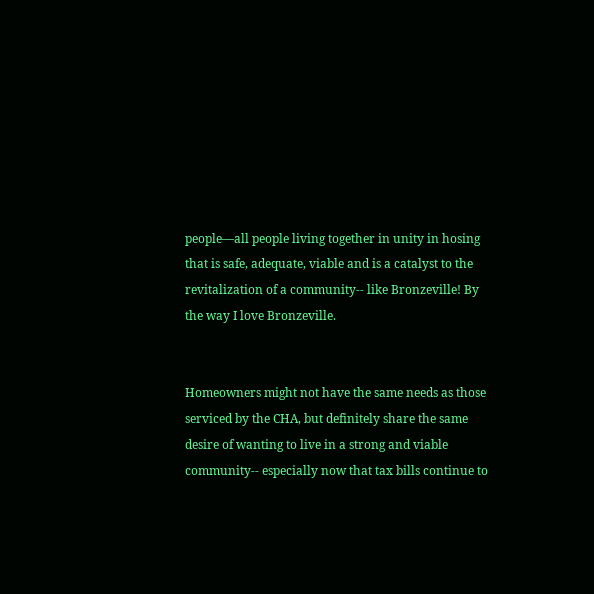people—all people living together in unity in hosing that is safe, adequate, viable and is a catalyst to the revitalization of a community-- like Bronzeville! By the way I love Bronzeville.


Homeowners might not have the same needs as those serviced by the CHA, but definitely share the same desire of wanting to live in a strong and viable community-- especially now that tax bills continue to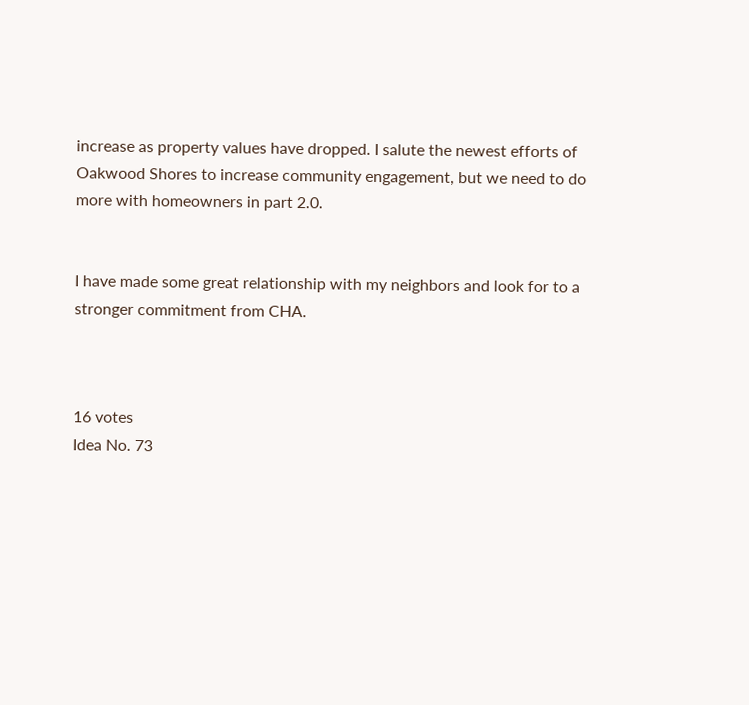increase as property values have dropped. I salute the newest efforts of Oakwood Shores to increase community engagement, but we need to do more with homeowners in part 2.0.


I have made some great relationship with my neighbors and look for to a stronger commitment from CHA.



16 votes
Idea No. 73